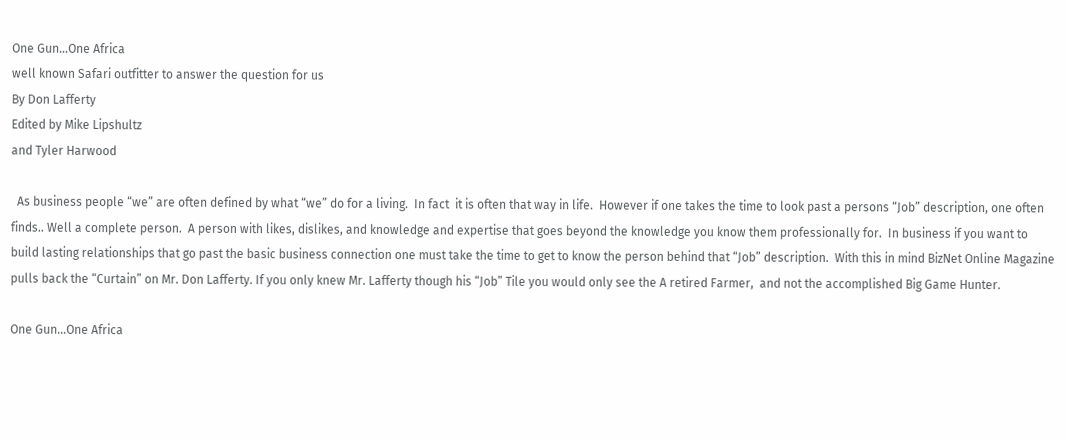One Gun…One Africa
well known Safari outfitter to answer the question for us
By Don Lafferty
Edited by Mike Lipshultz
and Tyler Harwood

  As business people “we” are often defined by what “we” do for a living.  In fact  it is often that way in life.  However if one takes the time to look past a persons “Job” description, one often finds.. Well a complete person.  A person with likes, dislikes, and knowledge and expertise that goes beyond the knowledge you know them professionally for.  In business if you want to build lasting relationships that go past the basic business connection one must take the time to get to know the person behind that “Job” description.  With this in mind BizNet Online Magazine pulls back the “Curtain” on Mr. Don Lafferty. If you only knew Mr. Lafferty though his “Job” Tile you would only see the A retired Farmer,  and not the accomplished Big Game Hunter.

One Gun…One Africa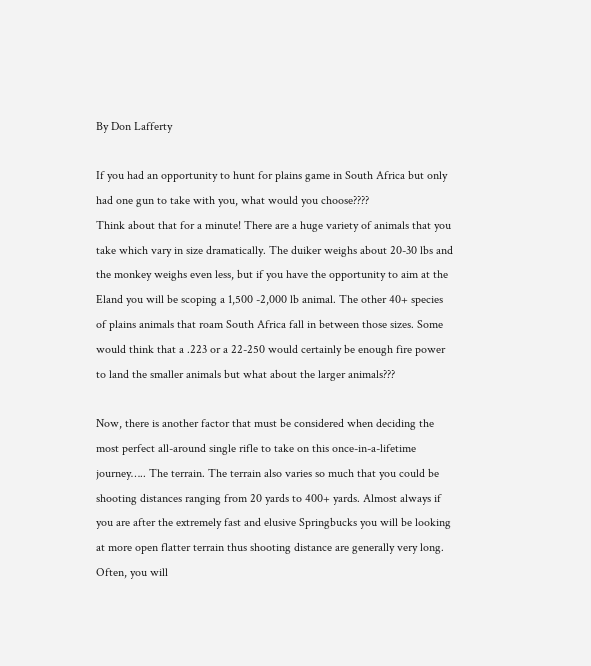By Don Lafferty

If you had an opportunity to hunt for plains game in South Africa but only had one gun to take with you, what would you choose????
Think about that for a minute! There are a huge variety of animals that you take which vary in size dramatically. The duiker weighs about 20-30 lbs and the monkey weighs even less, but if you have the opportunity to aim at the Eland you will be scoping a 1,500 -2,000 lb animal. The other 40+ species of plains animals that roam South Africa fall in between those sizes. Some would think that a .223 or a 22-250 would certainly be enough fire power to land the smaller animals but what about the larger animals???

Now, there is another factor that must be considered when deciding the most perfect all-around single rifle to take on this once-in-a-lifetime journey….. The terrain. The terrain also varies so much that you could be shooting distances ranging from 20 yards to 400+ yards. Almost always if you are after the extremely fast and elusive Springbucks you will be looking at more open flatter terrain thus shooting distance are generally very long. Often, you will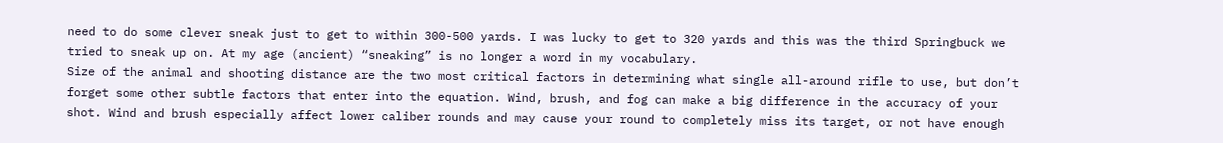need to do some clever sneak just to get to within 300-500 yards. I was lucky to get to 320 yards and this was the third Springbuck we tried to sneak up on. At my age (ancient) “sneaking” is no longer a word in my vocabulary.
Size of the animal and shooting distance are the two most critical factors in determining what single all-around rifle to use, but don’t forget some other subtle factors that enter into the equation. Wind, brush, and fog can make a big difference in the accuracy of your shot. Wind and brush especially affect lower caliber rounds and may cause your round to completely miss its target, or not have enough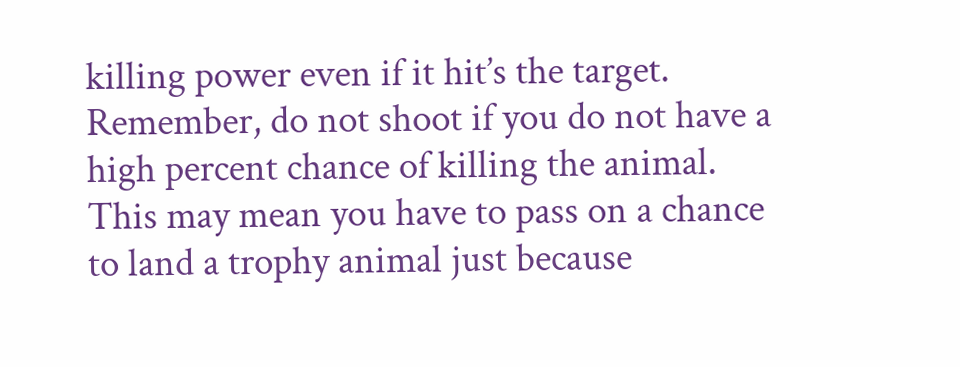killing power even if it hit’s the target. Remember, do not shoot if you do not have a high percent chance of killing the animal. This may mean you have to pass on a chance to land a trophy animal just because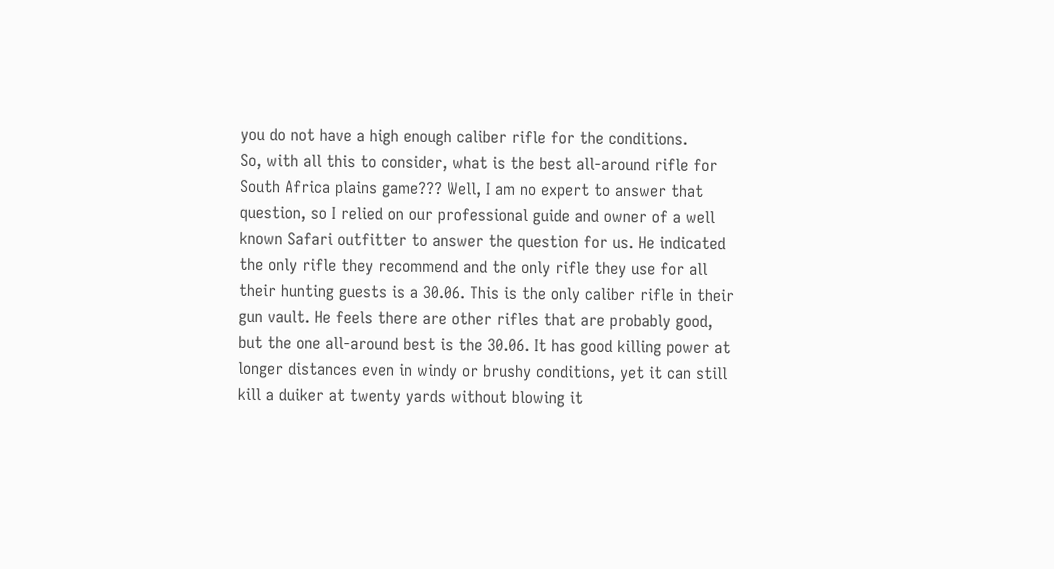you do not have a high enough caliber rifle for the conditions.
So, with all this to consider, what is the best all-around rifle for South Africa plains game??? Well, I am no expert to answer that question, so I relied on our professional guide and owner of a well known Safari outfitter to answer the question for us. He indicated the only rifle they recommend and the only rifle they use for all their hunting guests is a 30.06. This is the only caliber rifle in their gun vault. He feels there are other rifles that are probably good, but the one all-around best is the 30.06. It has good killing power at longer distances even in windy or brushy conditions, yet it can still kill a duiker at twenty yards without blowing it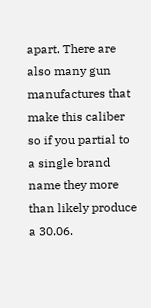apart. There are also many gun manufactures that make this caliber so if you partial to a single brand name they more than likely produce a 30.06.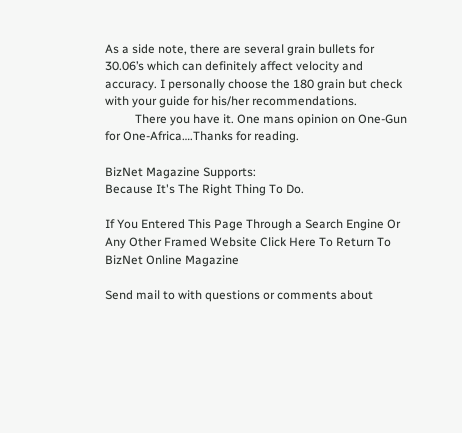As a side note, there are several grain bullets for 30.06’s which can definitely affect velocity and accuracy. I personally choose the 180 grain but check with your guide for his/her recommendations.
          There you have it. One mans opinion on One-Gun for One-Africa….Thanks for reading.

BizNet Magazine Supports:
Because It's The Right Thing To Do.

If You Entered This Page Through a Search Engine Or Any Other Framed Website Click Here To Return To BizNet Online Magazine

Send mail to with questions or comments about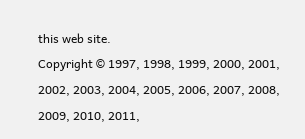this web site.
Copyright © 1997, 1998, 1999, 2000, 2001, 2002, 2003, 2004, 2005, 2006, 2007, 2008, 2009, 2010, 2011,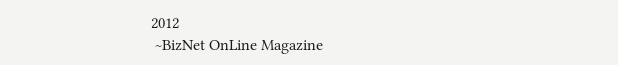2012
 ~BizNet OnLine Magazine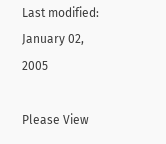Last modified: January 02, 2005

Please View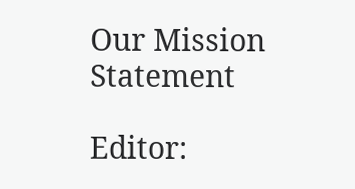Our Mission Statement

Editor: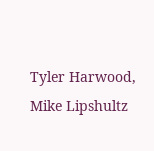Tyler Harwood, Mike Lipshultz